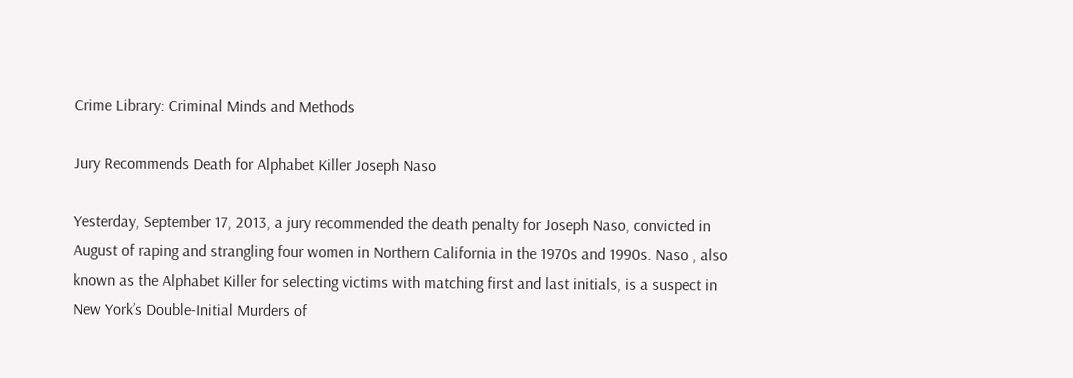Crime Library: Criminal Minds and Methods

Jury Recommends Death for Alphabet Killer Joseph Naso

Yesterday, September 17, 2013, a jury recommended the death penalty for Joseph Naso, convicted in August of raping and strangling four women in Northern California in the 1970s and 1990s. Naso , also known as the Alphabet Killer for selecting victims with matching first and last initials, is a suspect in New York’s Double-Initial Murders of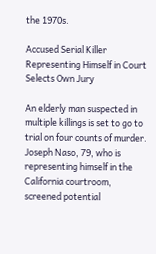the 1970s.

Accused Serial Killer Representing Himself in Court Selects Own Jury

An elderly man suspected in multiple killings is set to go to trial on four counts of murder. Joseph Naso, 79, who is representing himself in the California courtroom, screened potential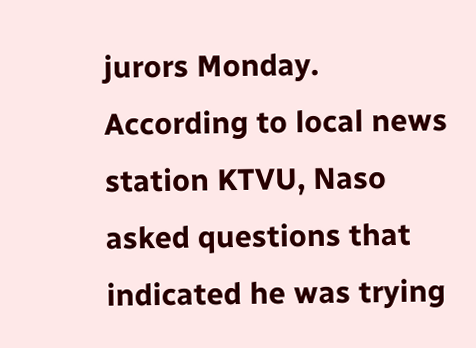jurors Monday. According to local news station KTVU, Naso asked questions that indicated he was trying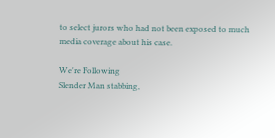to select jurors who had not been exposed to much media coverage about his case.

We're Following
Slender Man stabbing,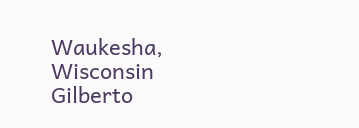Waukesha, Wisconsin
Gilberto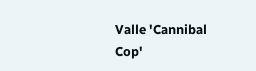Valle 'Cannibal Cop'